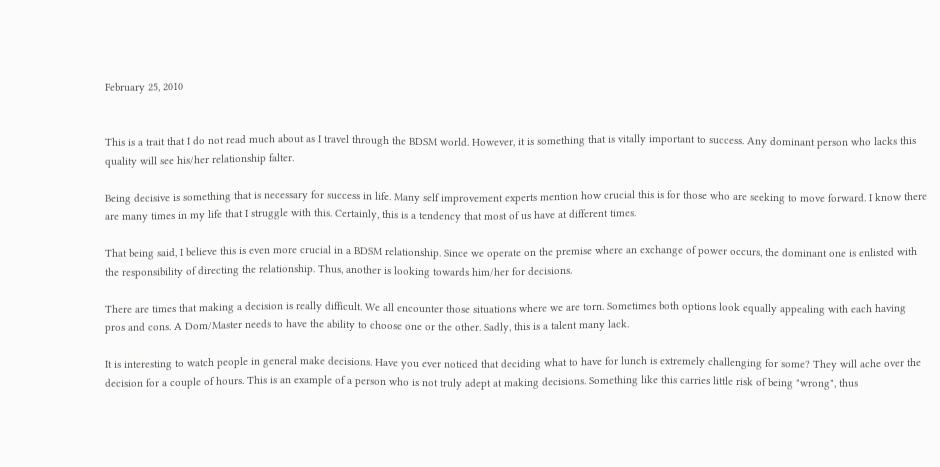February 25, 2010


This is a trait that I do not read much about as I travel through the BDSM world. However, it is something that is vitally important to success. Any dominant person who lacks this quality will see his/her relationship falter.

Being decisive is something that is necessary for success in life. Many self improvement experts mention how crucial this is for those who are seeking to move forward. I know there are many times in my life that I struggle with this. Certainly, this is a tendency that most of us have at different times.

That being said, I believe this is even more crucial in a BDSM relationship. Since we operate on the premise where an exchange of power occurs, the dominant one is enlisted with the responsibility of directing the relationship. Thus, another is looking towards him/her for decisions.

There are times that making a decision is really difficult. We all encounter those situations where we are torn. Sometimes both options look equally appealing with each having pros and cons. A Dom/Master needs to have the ability to choose one or the other. Sadly, this is a talent many lack.

It is interesting to watch people in general make decisions. Have you ever noticed that deciding what to have for lunch is extremely challenging for some? They will ache over the decision for a couple of hours. This is an example of a person who is not truly adept at making decisions. Something like this carries little risk of being "wrong", thus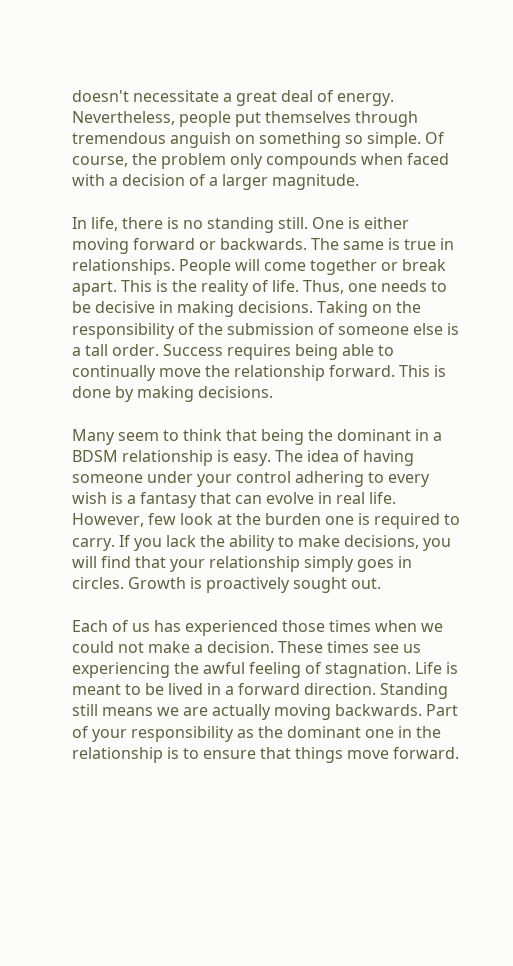doesn't necessitate a great deal of energy. Nevertheless, people put themselves through tremendous anguish on something so simple. Of course, the problem only compounds when faced with a decision of a larger magnitude.

In life, there is no standing still. One is either moving forward or backwards. The same is true in relationships. People will come together or break apart. This is the reality of life. Thus, one needs to be decisive in making decisions. Taking on the responsibility of the submission of someone else is a tall order. Success requires being able to continually move the relationship forward. This is done by making decisions.

Many seem to think that being the dominant in a BDSM relationship is easy. The idea of having someone under your control adhering to every wish is a fantasy that can evolve in real life. However, few look at the burden one is required to carry. If you lack the ability to make decisions, you will find that your relationship simply goes in circles. Growth is proactively sought out.

Each of us has experienced those times when we could not make a decision. These times see us experiencing the awful feeling of stagnation. Life is meant to be lived in a forward direction. Standing still means we are actually moving backwards. Part of your responsibility as the dominant one in the relationship is to ensure that things move forward.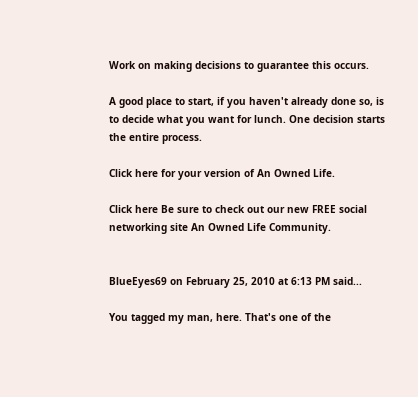Work on making decisions to guarantee this occurs.

A good place to start, if you haven't already done so, is to decide what you want for lunch. One decision starts the entire process.

Click here for your version of An Owned Life.

Click here Be sure to check out our new FREE social networking site An Owned Life Community.


BlueEyes69 on February 25, 2010 at 6:13 PM said...

You tagged my man, here. That's one of the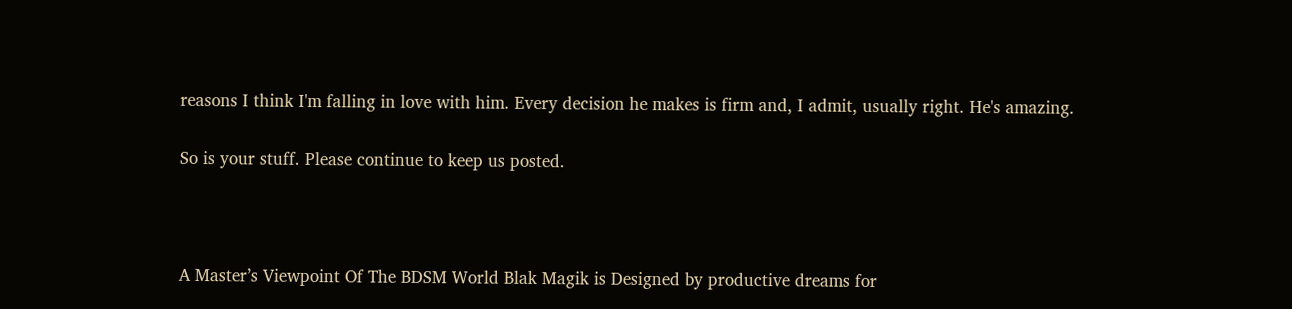reasons I think I'm falling in love with him. Every decision he makes is firm and, I admit, usually right. He's amazing.

So is your stuff. Please continue to keep us posted.



A Master’s Viewpoint Of The BDSM World Blak Magik is Designed by productive dreams for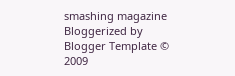smashing magazine Bloggerized by Blogger Template © 2009